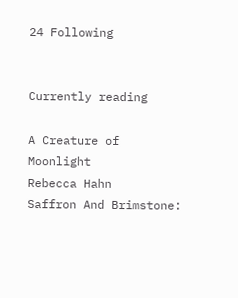24 Following


Currently reading

A Creature of Moonlight
Rebecca Hahn
Saffron And Brimstone: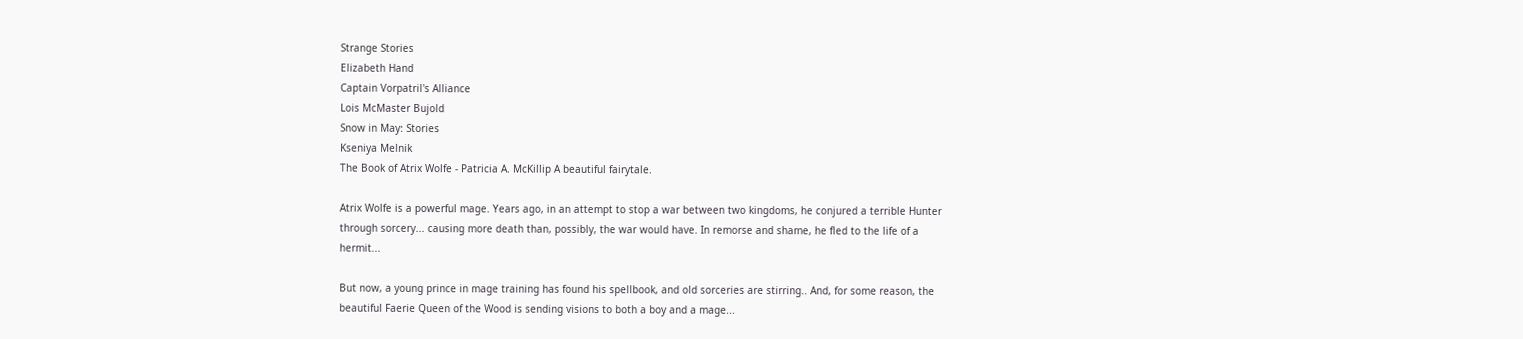Strange Stories
Elizabeth Hand
Captain Vorpatril's Alliance
Lois McMaster Bujold
Snow in May: Stories
Kseniya Melnik
The Book of Atrix Wolfe - Patricia A. McKillip A beautiful fairytale.

Atrix Wolfe is a powerful mage. Years ago, in an attempt to stop a war between two kingdoms, he conjured a terrible Hunter through sorcery... causing more death than, possibly, the war would have. In remorse and shame, he fled to the life of a hermit...

But now, a young prince in mage training has found his spellbook, and old sorceries are stirring.. And, for some reason, the beautiful Faerie Queen of the Wood is sending visions to both a boy and a mage...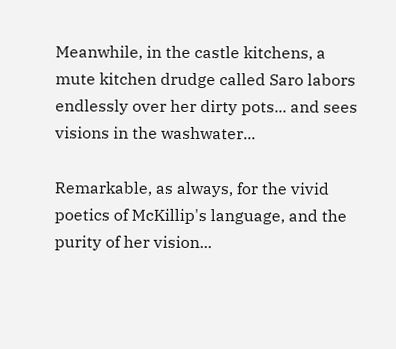Meanwhile, in the castle kitchens, a mute kitchen drudge called Saro labors endlessly over her dirty pots... and sees visions in the washwater...

Remarkable, as always, for the vivid poetics of McKillip's language, and the purity of her vision...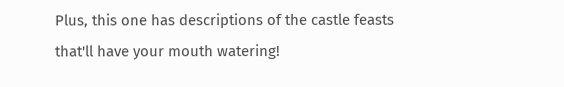Plus, this one has descriptions of the castle feasts that'll have your mouth watering!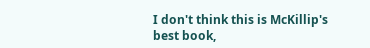I don't think this is McKillip's best book,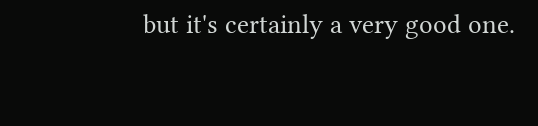but it's certainly a very good one.